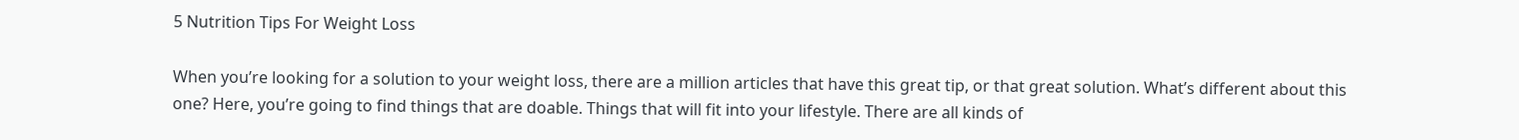5 Nutrition Tips For Weight Loss

When you’re looking for a solution to your weight loss, there are a million articles that have this great tip, or that great solution. What’s different about this one? Here, you’re going to find things that are doable. Things that will fit into your lifestyle. There are all kinds of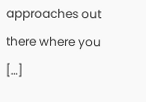approaches out there where you […]